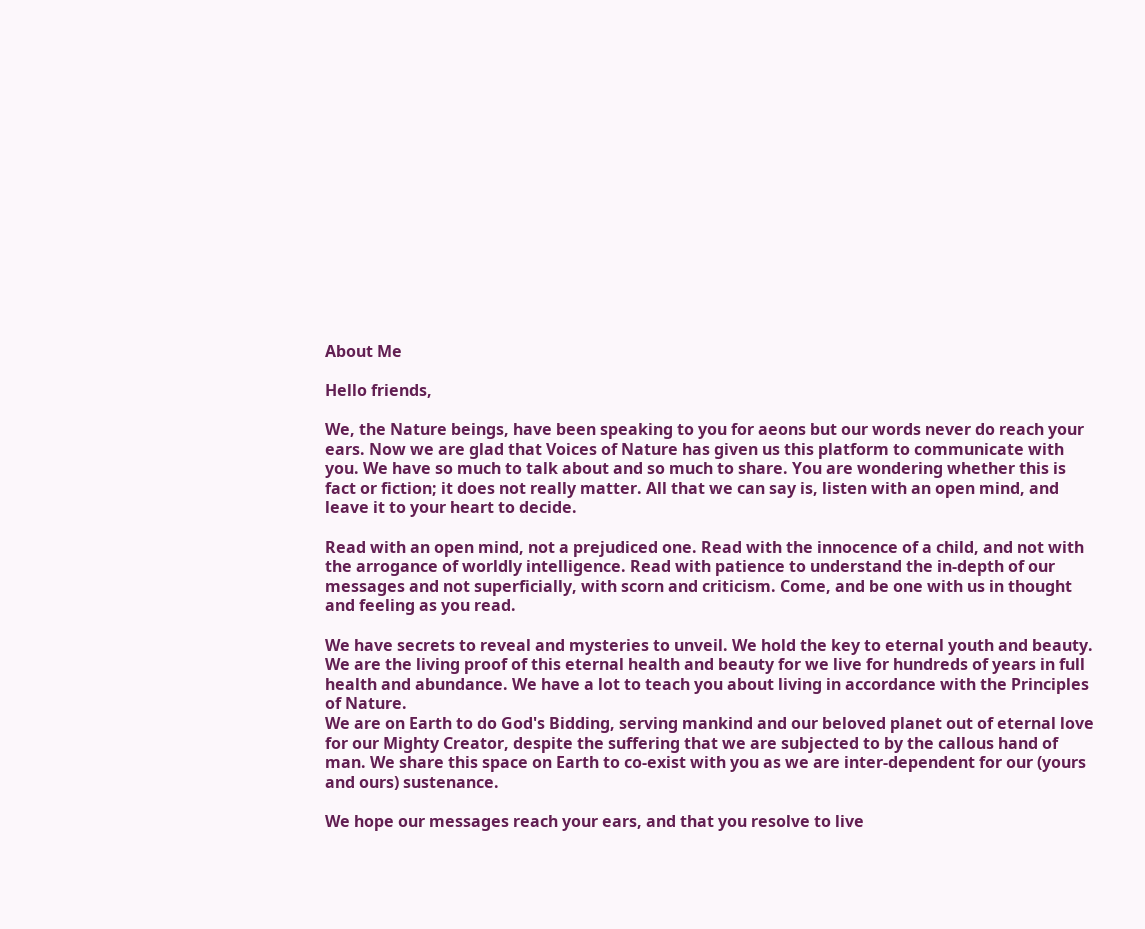About Me

Hello friends,

We, the Nature beings, have been speaking to you for aeons but our words never do reach your ears. Now we are glad that Voices of Nature has given us this platform to communicate with you. We have so much to talk about and so much to share. You are wondering whether this is fact or fiction; it does not really matter. All that we can say is, listen with an open mind, and leave it to your heart to decide.

Read with an open mind, not a prejudiced one. Read with the innocence of a child, and not with the arrogance of worldly intelligence. Read with patience to understand the in-depth of our messages and not superficially, with scorn and criticism. Come, and be one with us in thought and feeling as you read.

We have secrets to reveal and mysteries to unveil. We hold the key to eternal youth and beauty. We are the living proof of this eternal health and beauty for we live for hundreds of years in full health and abundance. We have a lot to teach you about living in accordance with the Principles of Nature.
We are on Earth to do God's Bidding, serving mankind and our beloved planet out of eternal love for our Mighty Creator, despite the suffering that we are subjected to by the callous hand of man. We share this space on Earth to co-exist with you as we are inter-dependent for our (yours and ours) sustenance.

We hope our messages reach your ears, and that you resolve to live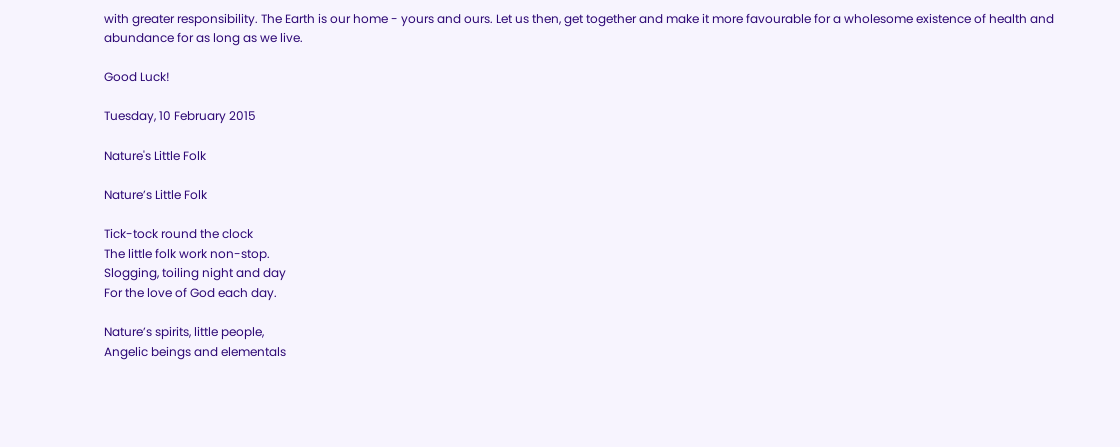with greater responsibility. The Earth is our home - yours and ours. Let us then, get together and make it more favourable for a wholesome existence of health and abundance for as long as we live.

Good Luck!

Tuesday, 10 February 2015

Nature's Little Folk

Nature’s Little Folk

Tick-tock round the clock
The little folk work non-stop.
Slogging, toiling night and day
For the love of God each day.

Nature’s spirits, little people,
Angelic beings and elementals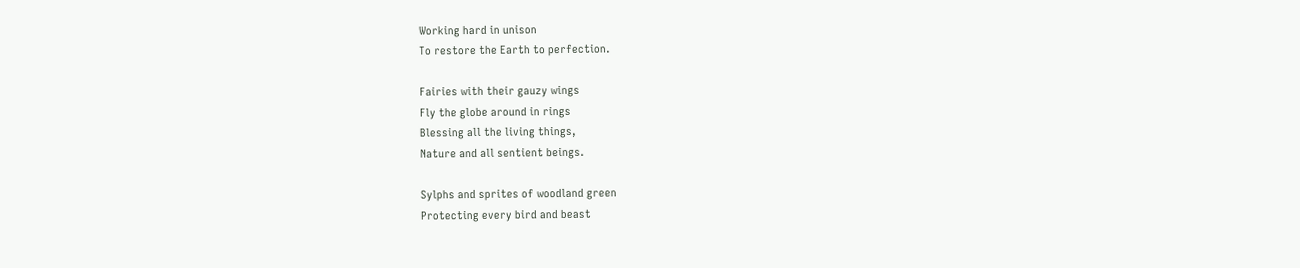Working hard in unison
To restore the Earth to perfection.

Fairies with their gauzy wings
Fly the globe around in rings
Blessing all the living things,
Nature and all sentient beings.

Sylphs and sprites of woodland green
Protecting every bird and beast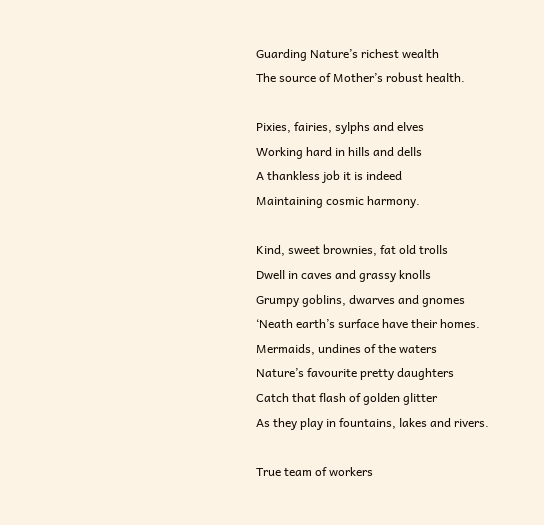Guarding Nature’s richest wealth
The source of Mother’s robust health.

Pixies, fairies, sylphs and elves
Working hard in hills and dells
A thankless job it is indeed
Maintaining cosmic harmony.

Kind, sweet brownies, fat old trolls
Dwell in caves and grassy knolls
Grumpy goblins, dwarves and gnomes
‘Neath earth’s surface have their homes.
Mermaids, undines of the waters
Nature’s favourite pretty daughters
Catch that flash of golden glitter
As they play in fountains, lakes and rivers.

True team of workers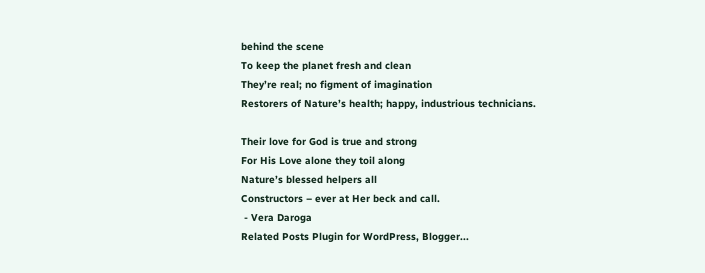behind the scene
To keep the planet fresh and clean
They’re real; no figment of imagination
Restorers of Nature’s health; happy, industrious technicians.

Their love for God is true and strong
For His Love alone they toil along
Nature’s blessed helpers all
Constructors – ever at Her beck and call.
 - Vera Daroga
Related Posts Plugin for WordPress, Blogger...